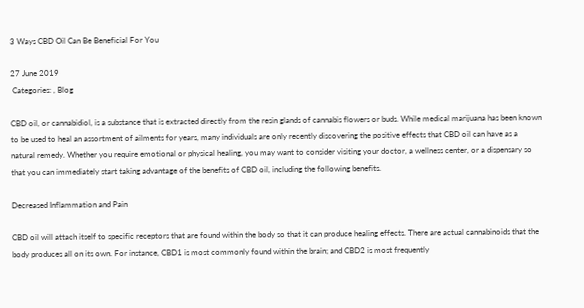3 Ways CBD Oil Can Be Beneficial For You

27 June 2019
 Categories: , Blog

CBD oil, or cannabidiol, is a substance that is extracted directly from the resin glands of cannabis flowers or buds. While medical marijuana has been known to be used to heal an assortment of ailments for years, many individuals are only recently discovering the positive effects that CBD oil can have as a natural remedy. Whether you require emotional or physical healing, you may want to consider visiting your doctor, a wellness center, or a dispensary so that you can immediately start taking advantage of the benefits of CBD oil, including the following benefits.

Decreased Inflammation and Pain

CBD oil will attach itself to specific receptors that are found within the body so that it can produce healing effects. There are actual cannabinoids that the body produces all on its own. For instance, CBD1 is most commonly found within the brain; and CBD2 is most frequently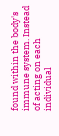found within the body's immune system. Instead of acting on each individual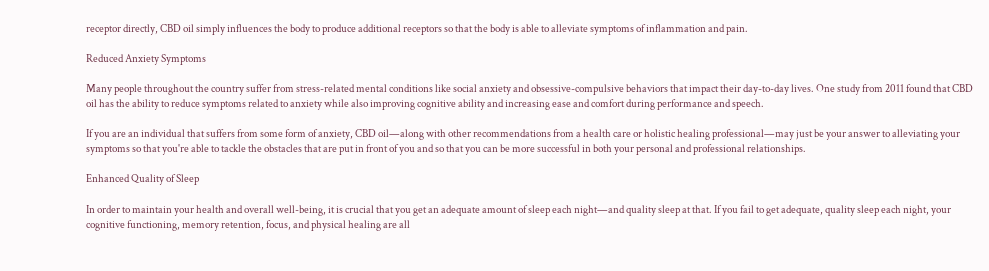receptor directly, CBD oil simply influences the body to produce additional receptors so that the body is able to alleviate symptoms of inflammation and pain.

Reduced Anxiety Symptoms

Many people throughout the country suffer from stress-related mental conditions like social anxiety and obsessive-compulsive behaviors that impact their day-to-day lives. One study from 2011 found that CBD oil has the ability to reduce symptoms related to anxiety while also improving cognitive ability and increasing ease and comfort during performance and speech.

If you are an individual that suffers from some form of anxiety, CBD oil—along with other recommendations from a health care or holistic healing professional—may just be your answer to alleviating your symptoms so that you're able to tackle the obstacles that are put in front of you and so that you can be more successful in both your personal and professional relationships.

Enhanced Quality of Sleep

In order to maintain your health and overall well-being, it is crucial that you get an adequate amount of sleep each night—and quality sleep at that. If you fail to get adequate, quality sleep each night, your cognitive functioning, memory retention, focus, and physical healing are all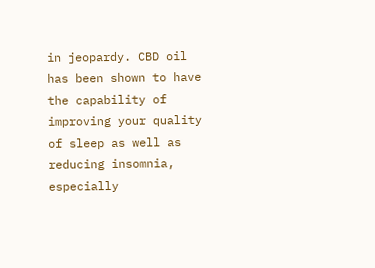in jeopardy. CBD oil has been shown to have the capability of improving your quality of sleep as well as reducing insomnia, especially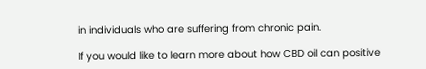in individuals who are suffering from chronic pain.

If you would like to learn more about how CBD oil can positive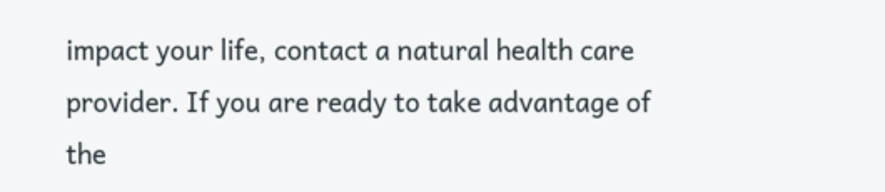impact your life, contact a natural health care provider. If you are ready to take advantage of the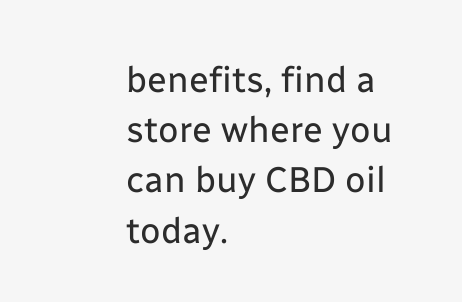benefits, find a store where you can buy CBD oil today.